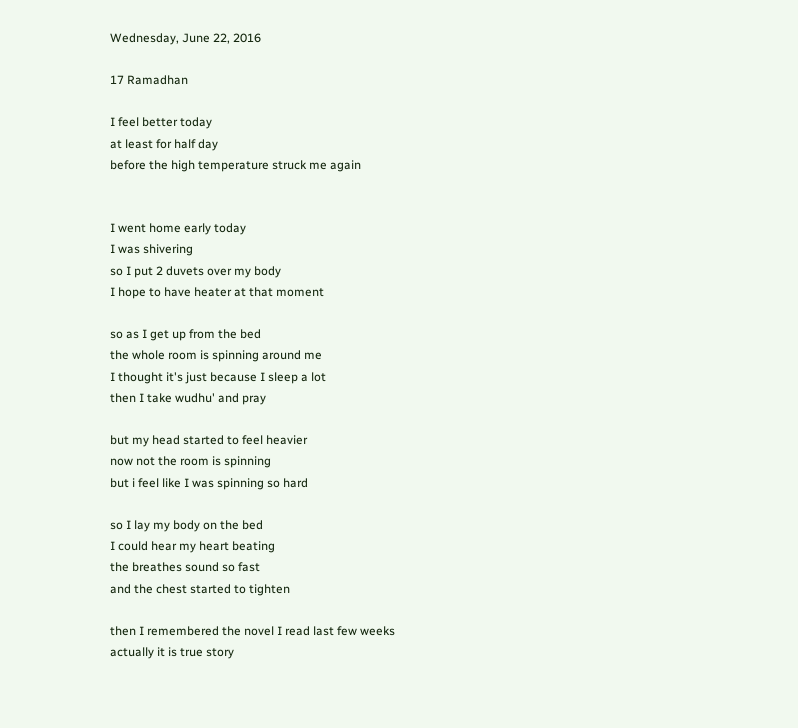Wednesday, June 22, 2016

17 Ramadhan

I feel better today
at least for half day
before the high temperature struck me again


I went home early today
I was shivering
so I put 2 duvets over my body
I hope to have heater at that moment

so as I get up from the bed
the whole room is spinning around me
I thought it's just because I sleep a lot
then I take wudhu' and pray

but my head started to feel heavier
now not the room is spinning
but i feel like I was spinning so hard

so I lay my body on the bed
I could hear my heart beating
the breathes sound so fast
and the chest started to tighten

then I remembered the novel I read last few weeks
actually it is true story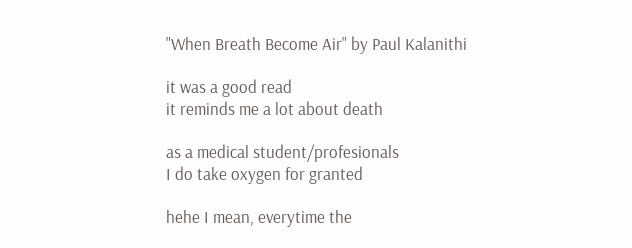"When Breath Become Air" by Paul Kalanithi

it was a good read
it reminds me a lot about death

as a medical student/profesionals
I do take oxygen for granted

hehe I mean, everytime the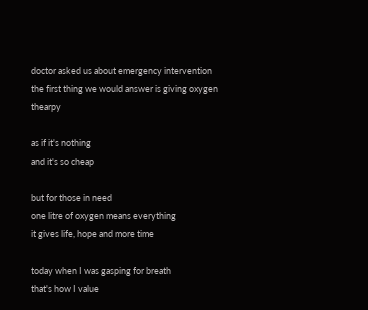doctor asked us about emergency intervention
the first thing we would answer is giving oxygen thearpy

as if it's nothing
and it's so cheap

but for those in need
one litre of oxygen means everything
it gives life, hope and more time

today when I was gasping for breath
that's how I value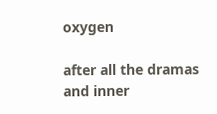oxygen

after all the dramas
and inner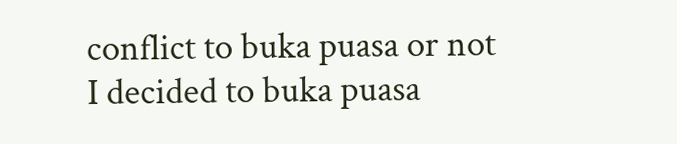conflict to buka puasa or not
I decided to buka puasa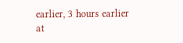earlier, 3 hours earlier
at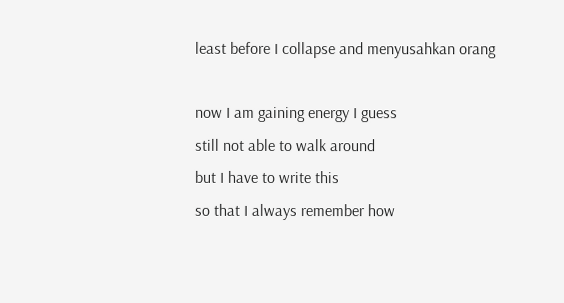least before I collapse and menyusahkan orang

now I am gaining energy I guess
still not able to walk around
but I have to write this
so that I always remember how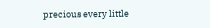precious every little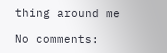thing around me

No comments: